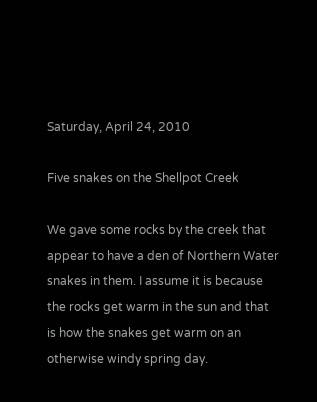Saturday, April 24, 2010

Five snakes on the Shellpot Creek

We gave some rocks by the creek that appear to have a den of Northern Water snakes in them. I assume it is because the rocks get warm in the sun and that is how the snakes get warm on an otherwise windy spring day.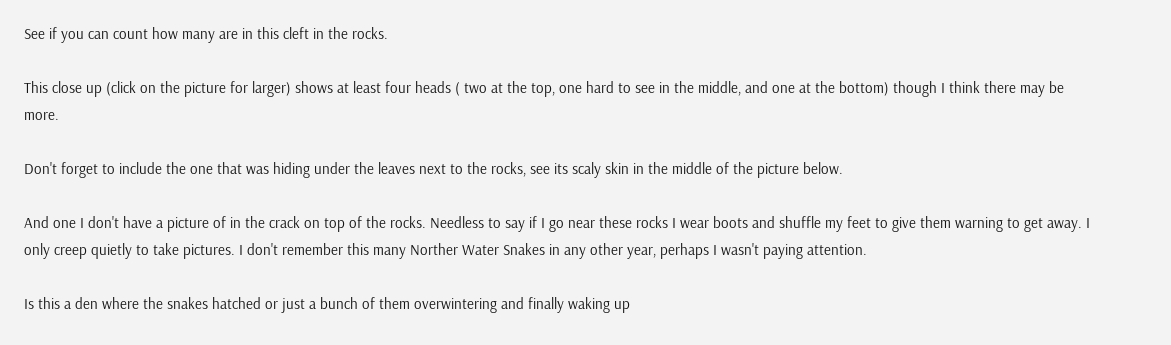See if you can count how many are in this cleft in the rocks.

This close up (click on the picture for larger) shows at least four heads ( two at the top, one hard to see in the middle, and one at the bottom) though I think there may be more.

Don't forget to include the one that was hiding under the leaves next to the rocks, see its scaly skin in the middle of the picture below.

And one I don't have a picture of in the crack on top of the rocks. Needless to say if I go near these rocks I wear boots and shuffle my feet to give them warning to get away. I only creep quietly to take pictures. I don't remember this many Norther Water Snakes in any other year, perhaps I wasn't paying attention.

Is this a den where the snakes hatched or just a bunch of them overwintering and finally waking up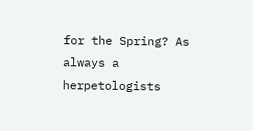for the Spring? As always a herpetologists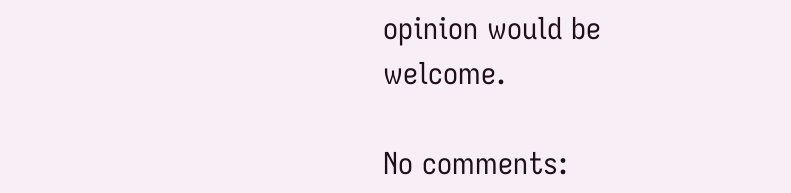opinion would be welcome.

No comments: